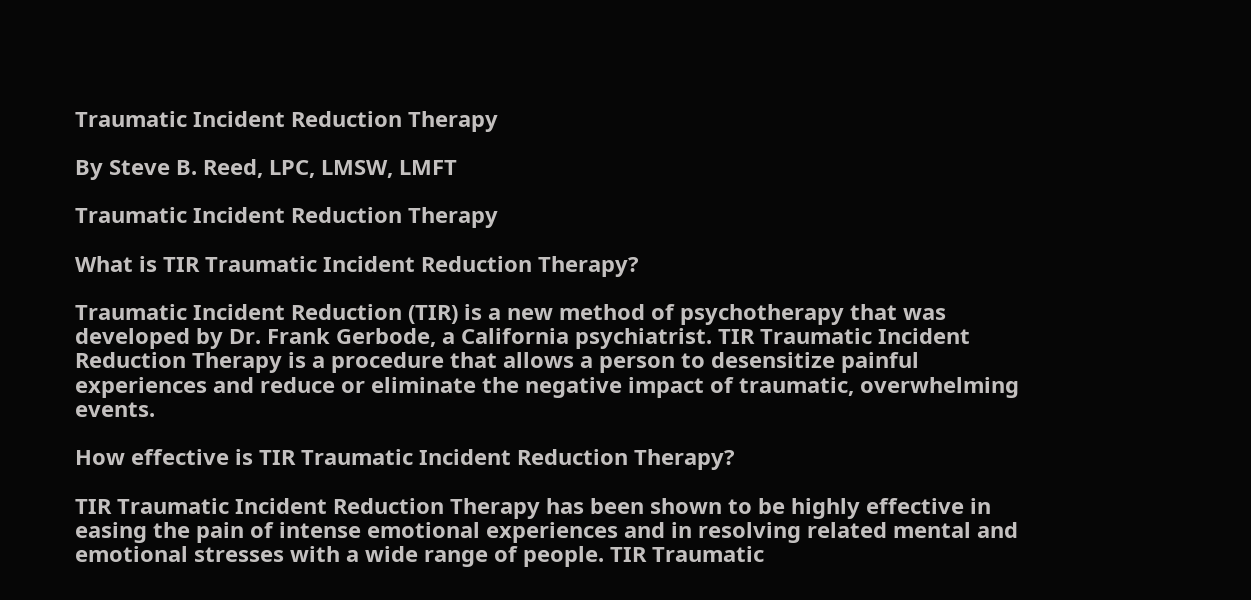Traumatic Incident Reduction Therapy

By Steve B. Reed, LPC, LMSW, LMFT

Traumatic Incident Reduction Therapy

What is TIR Traumatic Incident Reduction Therapy?

Traumatic Incident Reduction (TIR) is a new method of psychotherapy that was developed by Dr. Frank Gerbode, a California psychiatrist. TIR Traumatic Incident Reduction Therapy is a procedure that allows a person to desensitize painful experiences and reduce or eliminate the negative impact of traumatic, overwhelming events.

How effective is TIR Traumatic Incident Reduction Therapy?

TIR Traumatic Incident Reduction Therapy has been shown to be highly effective in easing the pain of intense emotional experiences and in resolving related mental and emotional stresses with a wide range of people. TIR Traumatic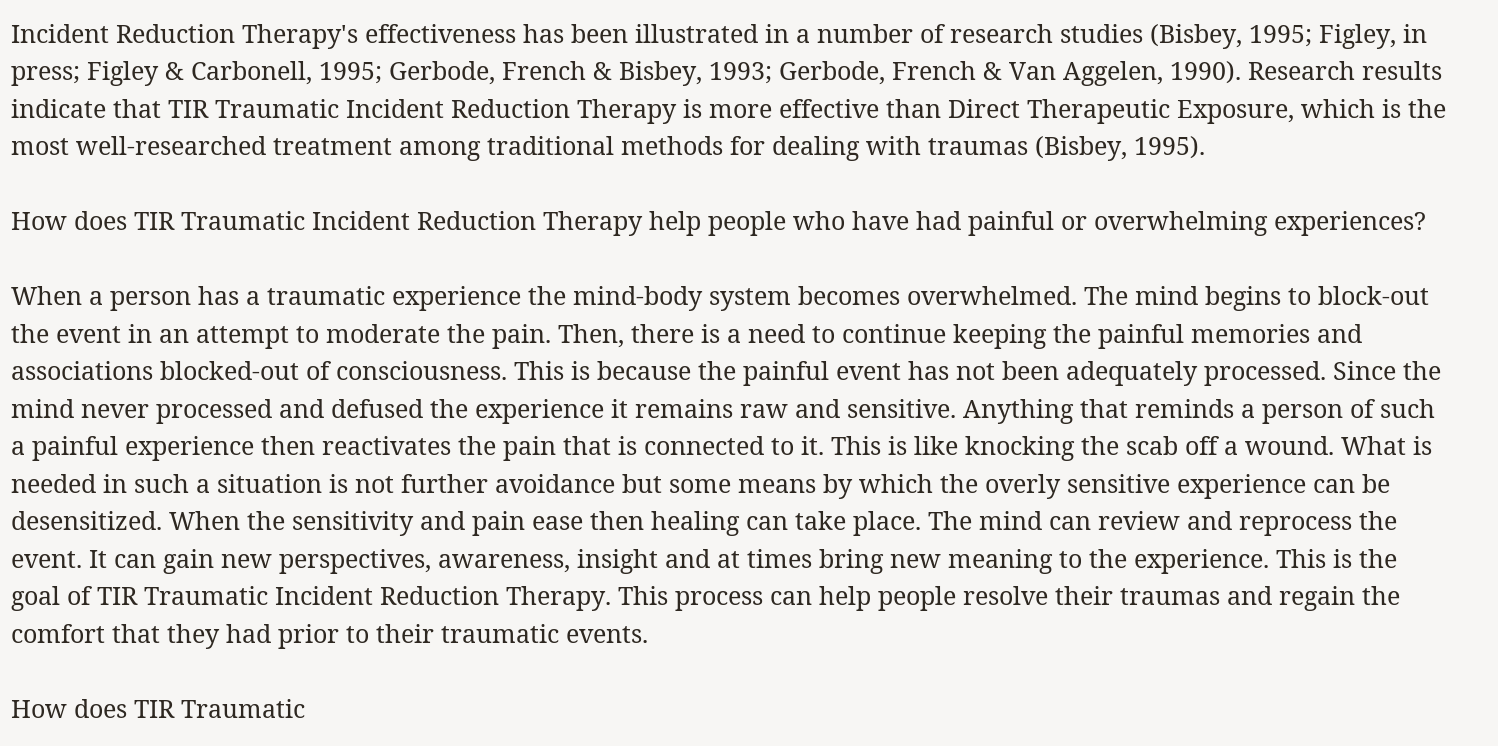Incident Reduction Therapy's effectiveness has been illustrated in a number of research studies (Bisbey, 1995; Figley, in press; Figley & Carbonell, 1995; Gerbode, French & Bisbey, 1993; Gerbode, French & Van Aggelen, 1990). Research results indicate that TIR Traumatic Incident Reduction Therapy is more effective than Direct Therapeutic Exposure, which is the most well-researched treatment among traditional methods for dealing with traumas (Bisbey, 1995).

How does TIR Traumatic Incident Reduction Therapy help people who have had painful or overwhelming experiences?

When a person has a traumatic experience the mind-body system becomes overwhelmed. The mind begins to block-out the event in an attempt to moderate the pain. Then, there is a need to continue keeping the painful memories and associations blocked-out of consciousness. This is because the painful event has not been adequately processed. Since the mind never processed and defused the experience it remains raw and sensitive. Anything that reminds a person of such a painful experience then reactivates the pain that is connected to it. This is like knocking the scab off a wound. What is needed in such a situation is not further avoidance but some means by which the overly sensitive experience can be desensitized. When the sensitivity and pain ease then healing can take place. The mind can review and reprocess the event. It can gain new perspectives, awareness, insight and at times bring new meaning to the experience. This is the goal of TIR Traumatic Incident Reduction Therapy. This process can help people resolve their traumas and regain the comfort that they had prior to their traumatic events.

How does TIR Traumatic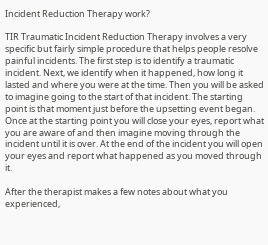Incident Reduction Therapy work?

TIR Traumatic Incident Reduction Therapy involves a very specific but fairly simple procedure that helps people resolve painful incidents. The first step is to identify a traumatic incident. Next, we identify when it happened, how long it lasted and where you were at the time. Then you will be asked to imagine going to the start of that incident. The starting point is that moment just before the upsetting event began. Once at the starting point you will close your eyes, report what you are aware of and then imagine moving through the incident until it is over. At the end of the incident you will open your eyes and report what happened as you moved through it.

After the therapist makes a few notes about what you experienced,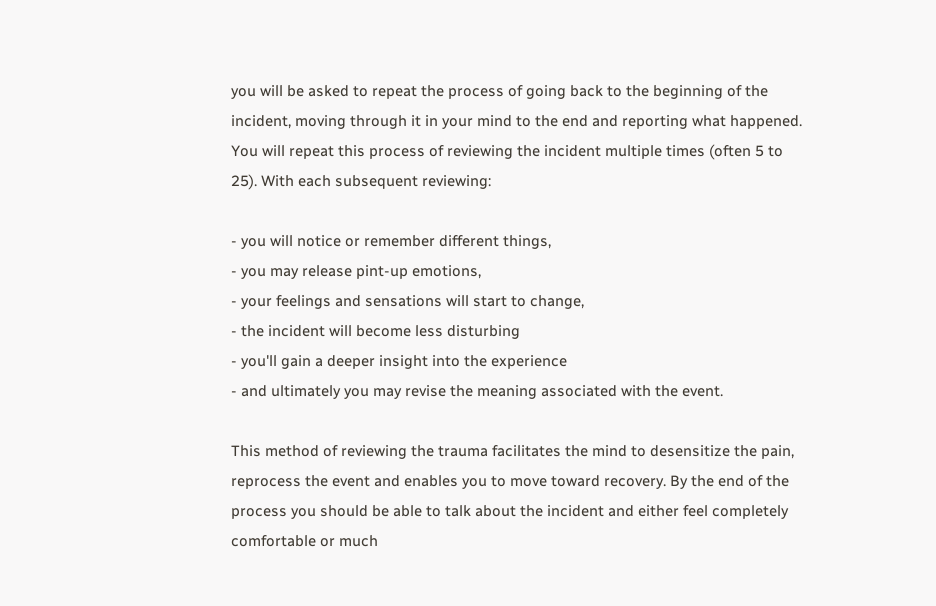you will be asked to repeat the process of going back to the beginning of the incident, moving through it in your mind to the end and reporting what happened. You will repeat this process of reviewing the incident multiple times (often 5 to 25). With each subsequent reviewing:

- you will notice or remember different things,
- you may release pint-up emotions,
- your feelings and sensations will start to change,
- the incident will become less disturbing
- you'll gain a deeper insight into the experience
- and ultimately you may revise the meaning associated with the event.

This method of reviewing the trauma facilitates the mind to desensitize the pain, reprocess the event and enables you to move toward recovery. By the end of the process you should be able to talk about the incident and either feel completely comfortable or much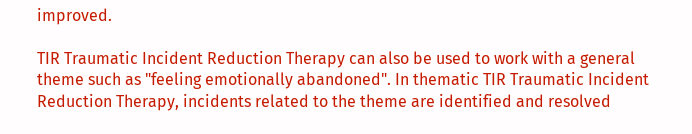improved.

TIR Traumatic Incident Reduction Therapy can also be used to work with a general theme such as "feeling emotionally abandoned". In thematic TIR Traumatic Incident Reduction Therapy, incidents related to the theme are identified and resolved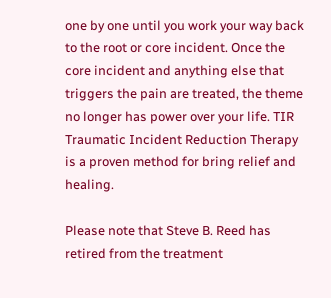one by one until you work your way back to the root or core incident. Once the core incident and anything else that triggers the pain are treated, the theme no longer has power over your life. TIR Traumatic Incident Reduction Therapy is a proven method for bring relief and healing.

Please note that Steve B. Reed has retired from the treatment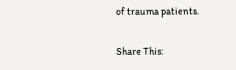of trauma patients.

Share This: